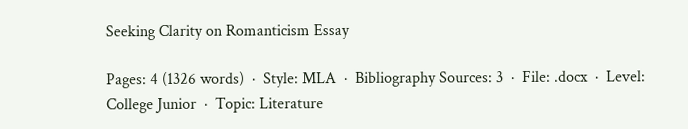Seeking Clarity on Romanticism Essay

Pages: 4 (1326 words)  ·  Style: MLA  ·  Bibliography Sources: 3  ·  File: .docx  ·  Level: College Junior  ·  Topic: Literature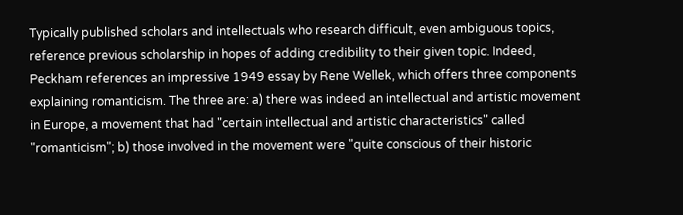Typically published scholars and intellectuals who research difficult, even ambiguous topics, reference previous scholarship in hopes of adding credibility to their given topic. Indeed, Peckham references an impressive 1949 essay by Rene Wellek, which offers three components explaining romanticism. The three are: a) there was indeed an intellectual and artistic movement in Europe, a movement that had "certain intellectual and artistic characteristics" called "romanticism"; b) those involved in the movement were "quite conscious of their historic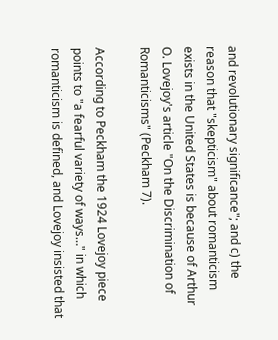and revolutionary significance"; and c) the reason that "skepticism" about romanticism exists in the United States is because of Arthur O. Lovejoy's article "On the Discrimination of Romanticisms" (Peckham 7).

According to Peckham the 1924 Lovejoy piece points to "a fearful variety of ways…" in which romanticism is defined, and Lovejoy insisted that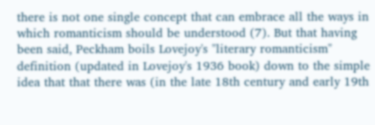there is not one single concept that can embrace all the ways in which romanticism should be understood (7). But that having been said, Peckham boils Lovejoy's "literary romanticism" definition (updated in Lovejoy's 1936 book) down to the simple idea that that there was (in the late 18th century and early 19th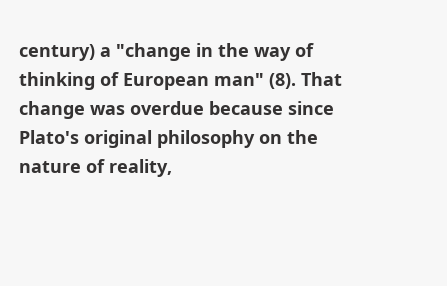century) a "change in the way of thinking of European man" (8). That change was overdue because since Plato's original philosophy on the nature of reality,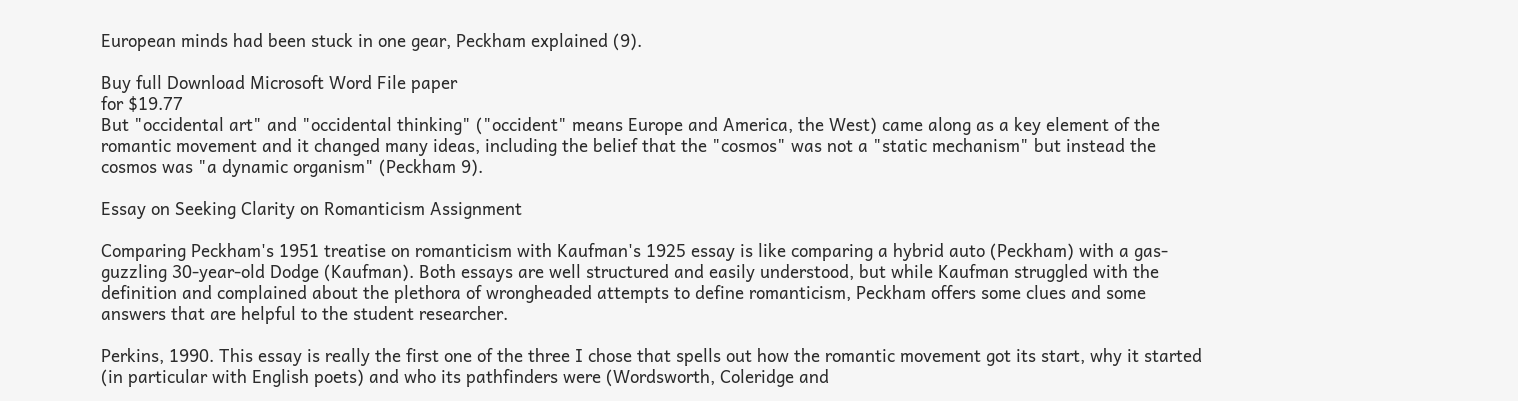European minds had been stuck in one gear, Peckham explained (9).

Buy full Download Microsoft Word File paper
for $19.77
But "occidental art" and "occidental thinking" ("occident" means Europe and America, the West) came along as a key element of the romantic movement and it changed many ideas, including the belief that the "cosmos" was not a "static mechanism" but instead the cosmos was "a dynamic organism" (Peckham 9).

Essay on Seeking Clarity on Romanticism Assignment

Comparing Peckham's 1951 treatise on romanticism with Kaufman's 1925 essay is like comparing a hybrid auto (Peckham) with a gas-guzzling 30-year-old Dodge (Kaufman). Both essays are well structured and easily understood, but while Kaufman struggled with the definition and complained about the plethora of wrongheaded attempts to define romanticism, Peckham offers some clues and some answers that are helpful to the student researcher.

Perkins, 1990. This essay is really the first one of the three I chose that spells out how the romantic movement got its start, why it started (in particular with English poets) and who its pathfinders were (Wordsworth, Coleridge and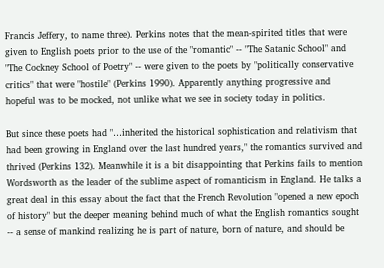Francis Jeffery, to name three). Perkins notes that the mean-spirited titles that were given to English poets prior to the use of the "romantic" -- "The Satanic School" and "The Cockney School of Poetry" -- were given to the poets by "politically conservative critics" that were "hostile" (Perkins 1990). Apparently anything progressive and hopeful was to be mocked, not unlike what we see in society today in politics.

But since these poets had "…inherited the historical sophistication and relativism that had been growing in England over the last hundred years," the romantics survived and thrived (Perkins 132). Meanwhile it is a bit disappointing that Perkins fails to mention Wordsworth as the leader of the sublime aspect of romanticism in England. He talks a great deal in this essay about the fact that the French Revolution "opened a new epoch of history" but the deeper meaning behind much of what the English romantics sought -- a sense of mankind realizing he is part of nature, born of nature, and should be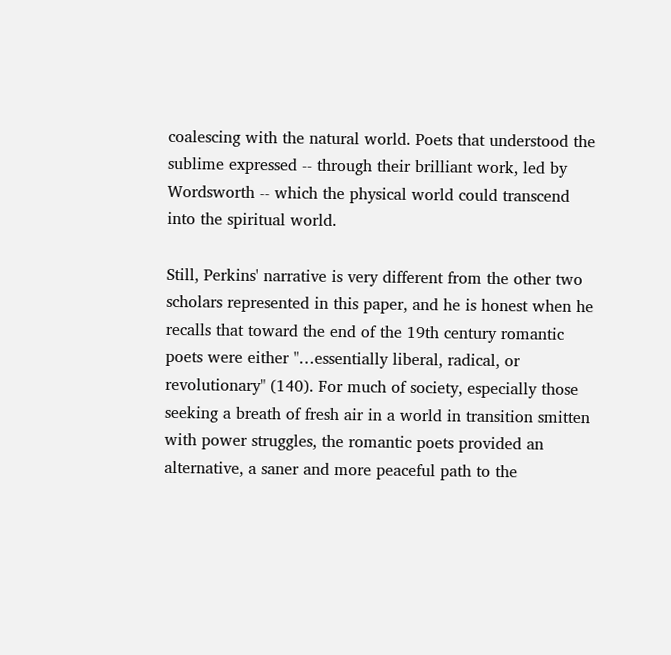coalescing with the natural world. Poets that understood the sublime expressed -- through their brilliant work, led by Wordsworth -- which the physical world could transcend into the spiritual world.

Still, Perkins' narrative is very different from the other two scholars represented in this paper, and he is honest when he recalls that toward the end of the 19th century romantic poets were either "…essentially liberal, radical, or revolutionary" (140). For much of society, especially those seeking a breath of fresh air in a world in transition smitten with power struggles, the romantic poets provided an alternative, a saner and more peaceful path to the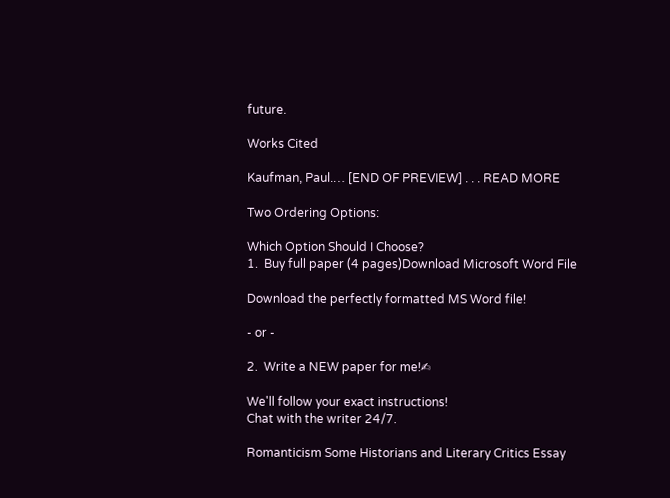future.

Works Cited

Kaufman, Paul.… [END OF PREVIEW] . . . READ MORE

Two Ordering Options:

Which Option Should I Choose?
1.  Buy full paper (4 pages)Download Microsoft Word File

Download the perfectly formatted MS Word file!

- or -

2.  Write a NEW paper for me!✍

We'll follow your exact instructions!
Chat with the writer 24/7.

Romanticism Some Historians and Literary Critics Essay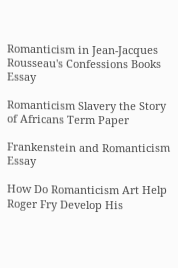Romanticism in Jean-Jacques Rousseau's Confessions Books Essay

Romanticism Slavery the Story of Africans Term Paper

Frankenstein and Romanticism Essay

How Do Romanticism Art Help Roger Fry Develop His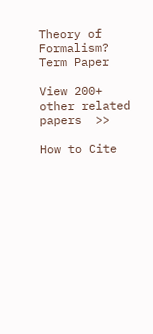Theory of Formalism? Term Paper

View 200+ other related papers  >>

How to Cite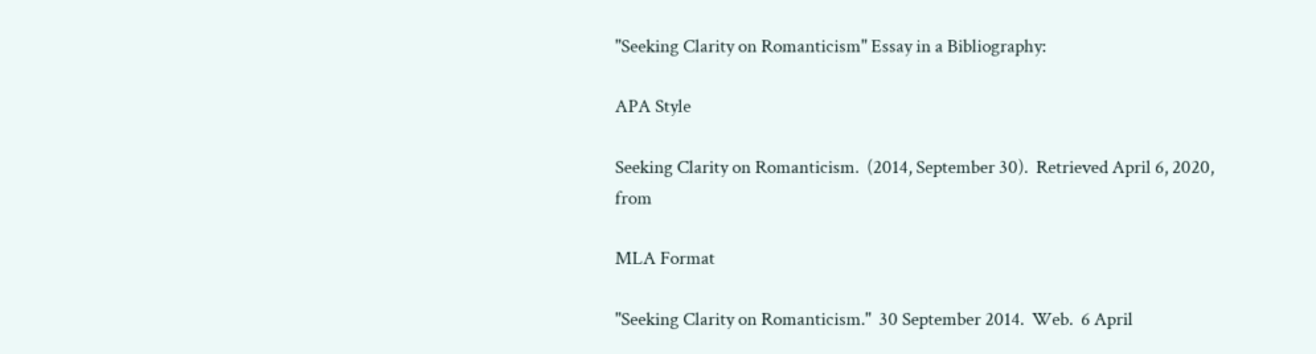"Seeking Clarity on Romanticism" Essay in a Bibliography:

APA Style

Seeking Clarity on Romanticism.  (2014, September 30).  Retrieved April 6, 2020, from

MLA Format

"Seeking Clarity on Romanticism."  30 September 2014.  Web.  6 April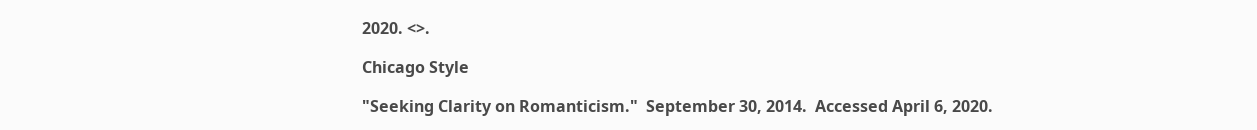2020. <>.

Chicago Style

"Seeking Clarity on Romanticism."  September 30, 2014.  Accessed April 6, 2020.